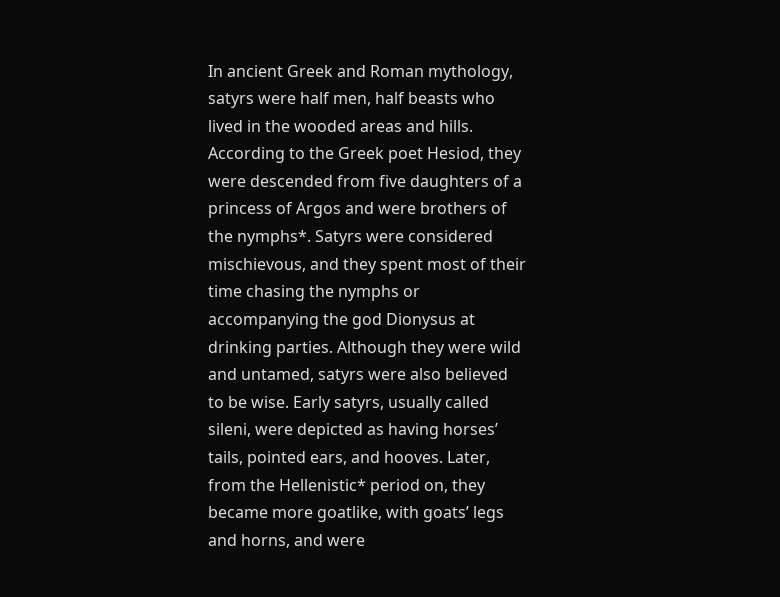In ancient Greek and Roman mythology, satyrs were half men, half beasts who lived in the wooded areas and hills. According to the Greek poet Hesiod, they were descended from five daughters of a princess of Argos and were brothers of the nymphs*. Satyrs were considered mischievous, and they spent most of their time chasing the nymphs or accompanying the god Dionysus at drinking parties. Although they were wild and untamed, satyrs were also believed to be wise. Early satyrs, usually called sileni, were depicted as having horses’ tails, pointed ears, and hooves. Later, from the Hellenistic* period on, they became more goatlike, with goats’ legs and horns, and were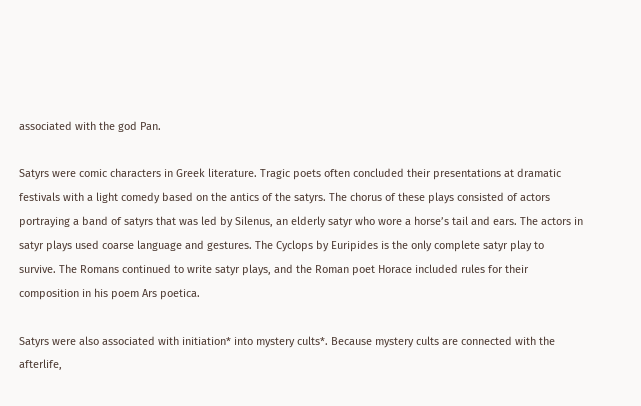associated with the god Pan.

Satyrs were comic characters in Greek literature. Tragic poets often concluded their presentations at dramatic festivals with a light comedy based on the antics of the satyrs. The chorus of these plays consisted of actors portraying a band of satyrs that was led by Silenus, an elderly satyr who wore a horse’s tail and ears. The actors in satyr plays used coarse language and gestures. The Cyclops by Euripides is the only complete satyr play to survive. The Romans continued to write satyr plays, and the Roman poet Horace included rules for their composition in his poem Ars poetica.

Satyrs were also associated with initiation* into mystery cults*. Because mystery cults are connected with the afterlife,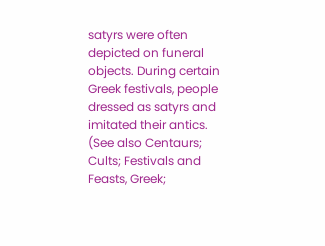satyrs were often depicted on funeral objects. During certain Greek festivals, people dressed as satyrs and imitated their antics. (See also Centaurs; Cults; Festivals and Feasts, Greek;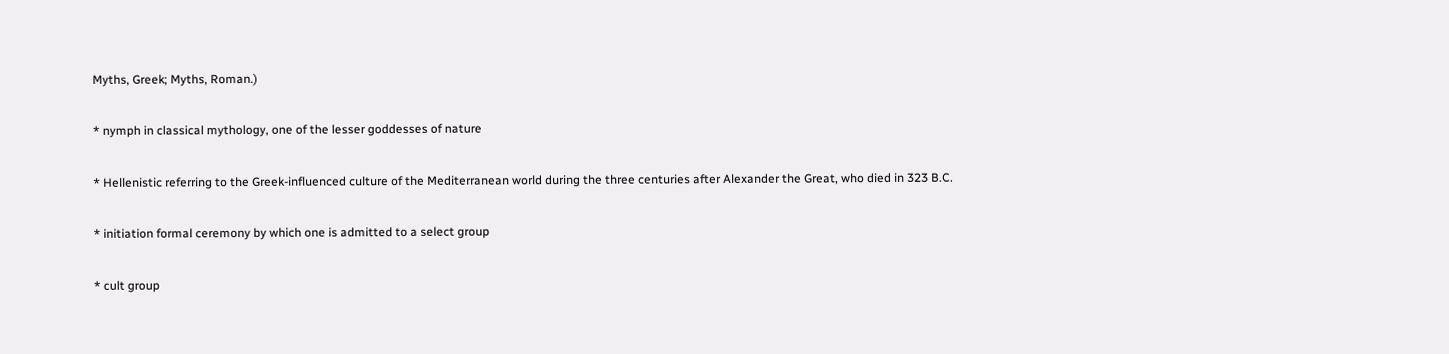Myths, Greek; Myths, Roman.)

* nymph in classical mythology, one of the lesser goddesses of nature

* Hellenistic referring to the Greek-influenced culture of the Mediterranean world during the three centuries after Alexander the Great, who died in 323 B.C.

* initiation formal ceremony by which one is admitted to a select group

* cult group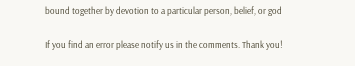bound together by devotion to a particular person, belief, or god

If you find an error please notify us in the comments. Thank you!